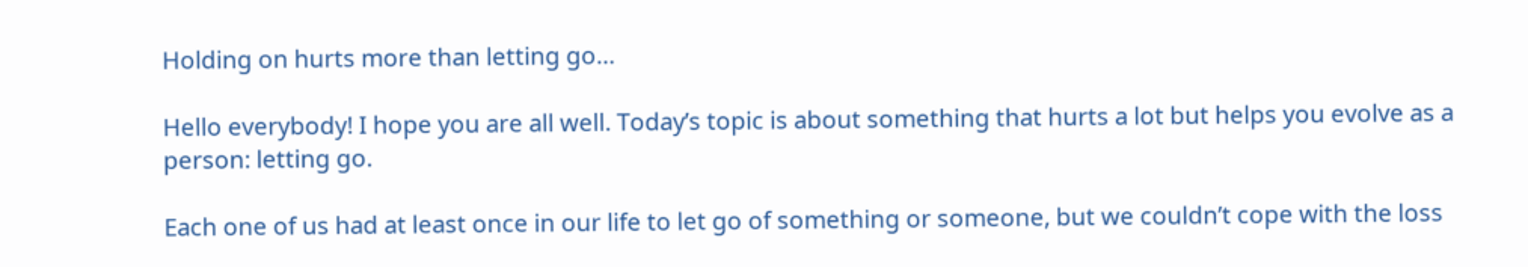Holding on hurts more than letting go…

Hello everybody! I hope you are all well. Today’s topic is about something that hurts a lot but helps you evolve as a person: letting go.

Each one of us had at least once in our life to let go of something or someone, but we couldn’t cope with the loss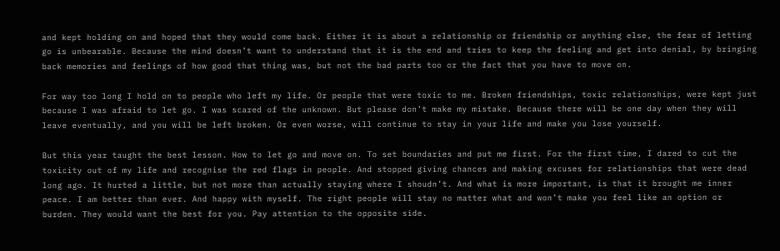and kept holding on and hoped that they would come back. Either it is about a relationship or friendship or anything else, the fear of letting go is unbearable. Because the mind doesn’t want to understand that it is the end and tries to keep the feeling and get into denial, by bringing back memories and feelings of how good that thing was, but not the bad parts too or the fact that you have to move on.

For way too long I hold on to people who left my life. Or people that were toxic to me. Broken friendships, toxic relationships, were kept just because I was afraid to let go. I was scared of the unknown. But please don’t make my mistake. Because there will be one day when they will leave eventually, and you will be left broken. Or even worse, will continue to stay in your life and make you lose yourself.

But this year taught the best lesson. How to let go and move on. To set boundaries and put me first. For the first time, I dared to cut the toxicity out of my life and recognise the red flags in people. And stopped giving chances and making excuses for relationships that were dead long ago. It hurted a little, but not more than actually staying where I shoudn’t. And what is more important, is that it brought me inner peace. I am better than ever. And happy with myself. The right people will stay no matter what and won’t make you feel like an option or burden. They would want the best for you. Pay attention to the opposite side.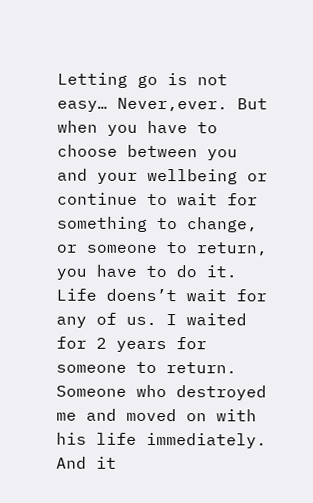Letting go is not easy… Never,ever. But when you have to choose between you and your wellbeing or continue to wait for something to change, or someone to return, you have to do it. Life doens’t wait for any of us. I waited for 2 years for someone to return. Someone who destroyed me and moved on with his life immediately. And it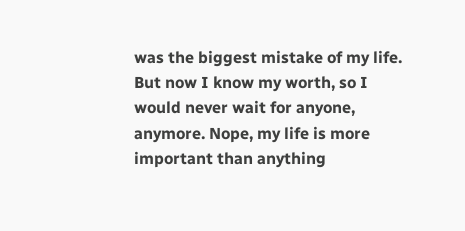was the biggest mistake of my life. But now I know my worth, so I would never wait for anyone, anymore. Nope, my life is more important than anything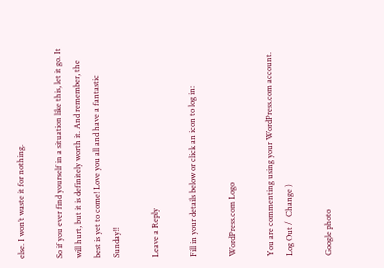else. I won’t waste it for nothing.

So if you ever find yourself in a situation like this, let it go. It will hurt, but it is definitely worth it. And remember, the best is yet to come! Love you all and have a fantastic Sunday!!

Leave a Reply

Fill in your details below or click an icon to log in:

WordPress.com Logo

You are commenting using your WordPress.com account. Log Out /  Change )

Google photo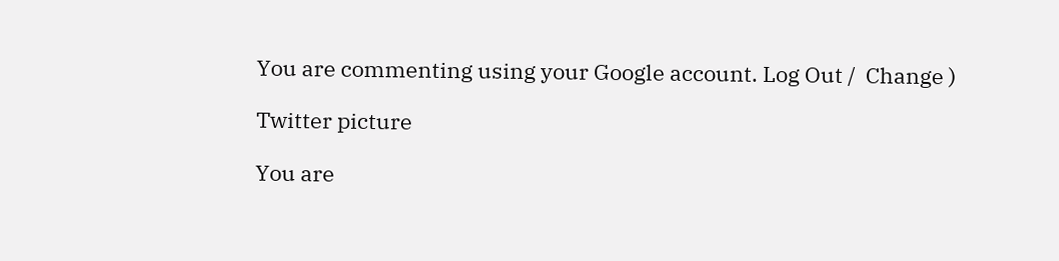You are commenting using your Google account. Log Out /  Change )

Twitter picture

You are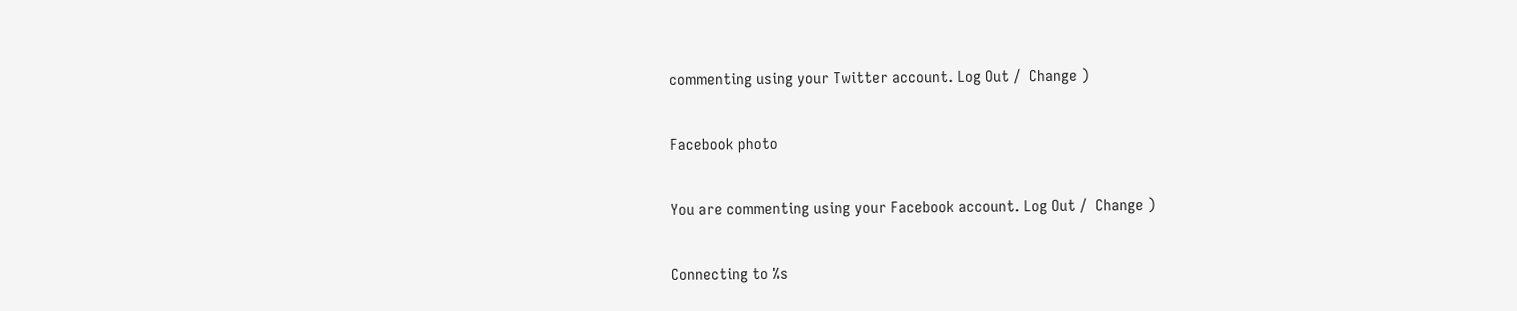commenting using your Twitter account. Log Out /  Change )

Facebook photo

You are commenting using your Facebook account. Log Out /  Change )

Connecting to %s